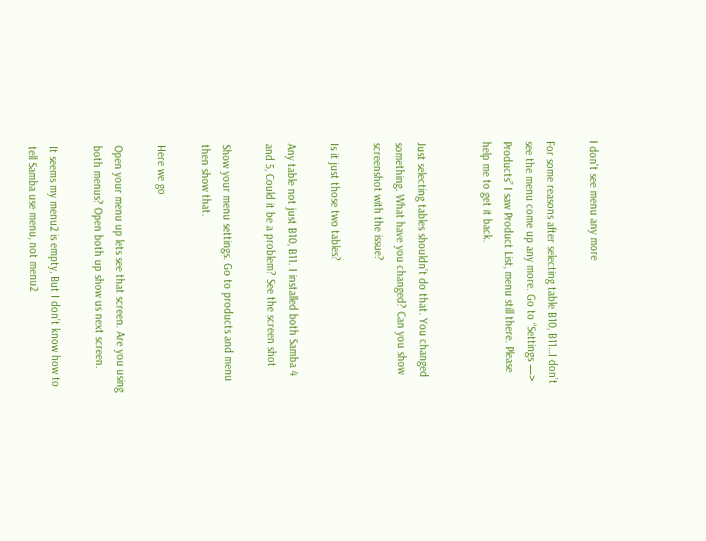I don't see menu any more

For some reasons after selecting table B10, B11…I don’t see the menu come up any more. Go to “Settings —> Products” I saw Product List, menu still there. Please help me to get it back.


Just selecting tables shouldn’t do that. You changed something. What have you changed? Can you show screenshot with the issue?

Is it just those two tables?

Any table not just B10, B11. I installed both Samba 4 and 5, Could it be a problem? See the screen shot

Show your menu settings. Go to products and menu then show that.

Here we go

Open your menu up lets see that screen. Are you using both menus? Open both up show us next screen.

It seems my menu2 is empty, But I don’t know how to tell Samba use menu, not menu2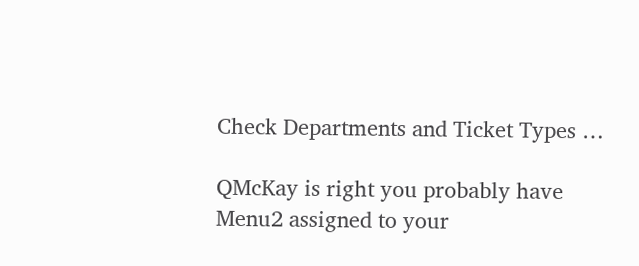Check Departments and Ticket Types …

QMcKay is right you probably have Menu2 assigned to your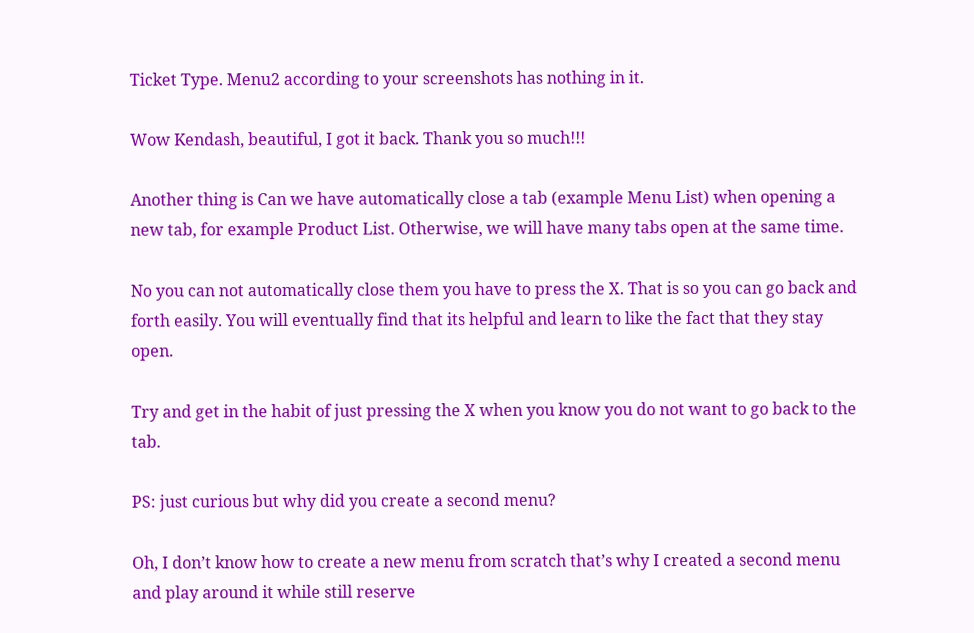Ticket Type. Menu2 according to your screenshots has nothing in it.

Wow Kendash, beautiful, I got it back. Thank you so much!!!

Another thing is Can we have automatically close a tab (example Menu List) when opening a new tab, for example Product List. Otherwise, we will have many tabs open at the same time.

No you can not automatically close them you have to press the X. That is so you can go back and forth easily. You will eventually find that its helpful and learn to like the fact that they stay open.

Try and get in the habit of just pressing the X when you know you do not want to go back to the tab.

PS: just curious but why did you create a second menu?

Oh, I don’t know how to create a new menu from scratch that’s why I created a second menu and play around it while still reserve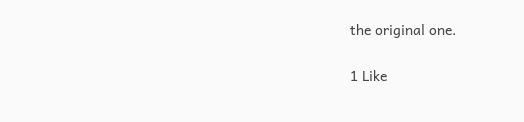the original one.

1 Like